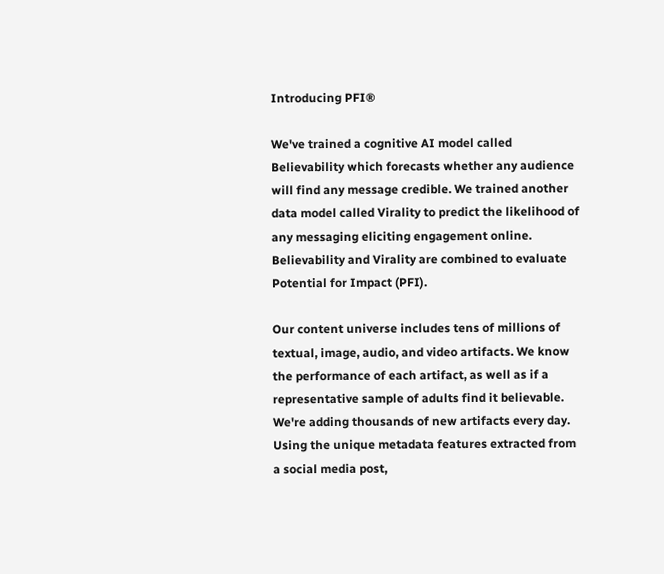Introducing PFI®

We've trained a cognitive AI model called Believability which forecasts whether any audience will find any message credible. We trained another data model called Virality to predict the likelihood of any messaging eliciting engagement online. Believability and Virality are combined to evaluate Potential for Impact (PFI).

Our content universe includes tens of millions of textual, image, audio, and video artifacts. We know the performance of each artifact, as well as if a representative sample of adults find it believable. We're adding thousands of new artifacts every day. Using the unique metadata features extracted from a social media post,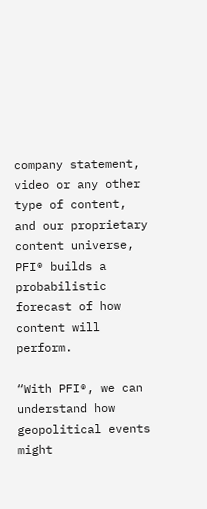company statement, video or any other type of content, and our proprietary content universe, PFI® builds a probabilistic forecast of how content will perform.

“With PFI®, we can understand how geopolitical events might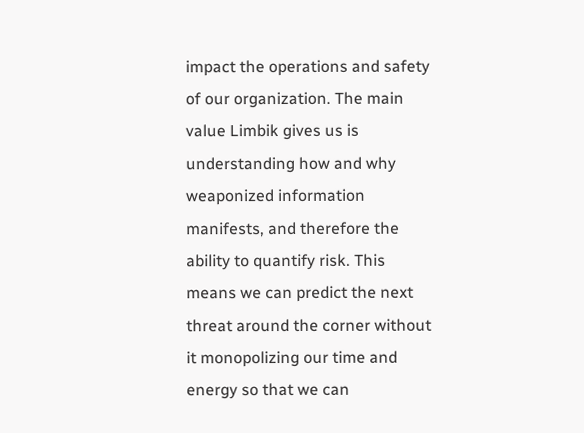impact the operations and safety of our organization. The main value Limbik gives us is understanding how and why weaponized information manifests, and therefore the ability to quantify risk. This means we can predict the next threat around the corner without it monopolizing our time and energy so that we can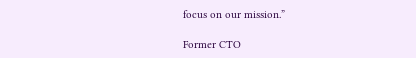focus on our mission.”

Former CTO